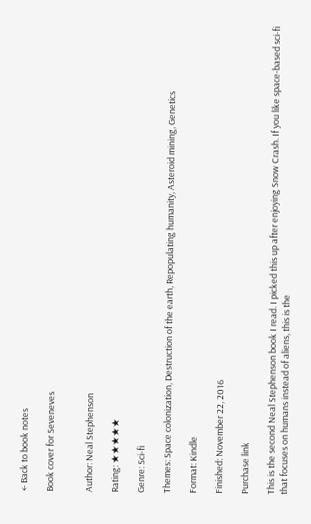← Back to book notes

Book cover for Seveneves


Author: Neal Stephenson

Rating: ★★★★★

Genre: Sci-fi

Themes: Space colonization, Destruction of the earth, Repopulating humanity, Asteroid mining, Genetics

Format: Kindle

Finished: November 22, 2016

Purchase link

This is the second Neal Stephenson book I read. I picked this up after enjoying Snow Crash. If you like space-based sci-fi that focuses on humans instead of aliens, this is the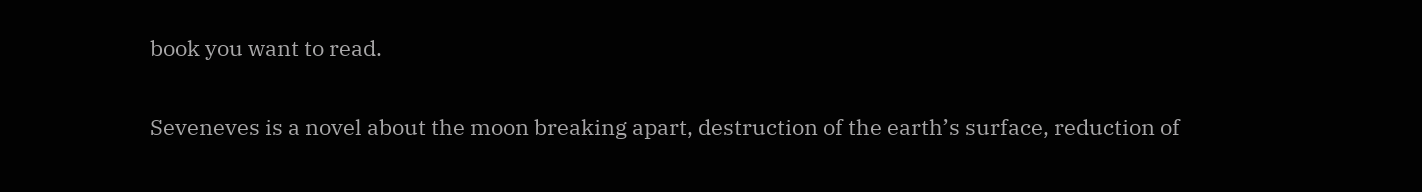book you want to read.

Seveneves is a novel about the moon breaking apart, destruction of the earth’s surface, reduction of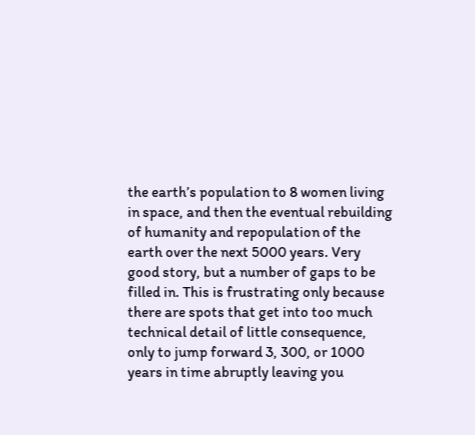the earth’s population to 8 women living in space, and then the eventual rebuilding of humanity and repopulation of the earth over the next 5000 years. Very good story, but a number of gaps to be filled in. This is frustrating only because there are spots that get into too much technical detail of little consequence, only to jump forward 3, 300, or 1000 years in time abruptly leaving you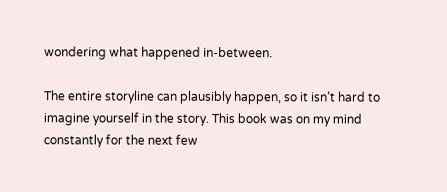wondering what happened in-between.

The entire storyline can plausibly happen, so it isn’t hard to imagine yourself in the story. This book was on my mind constantly for the next few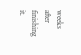weeks after finishing it.